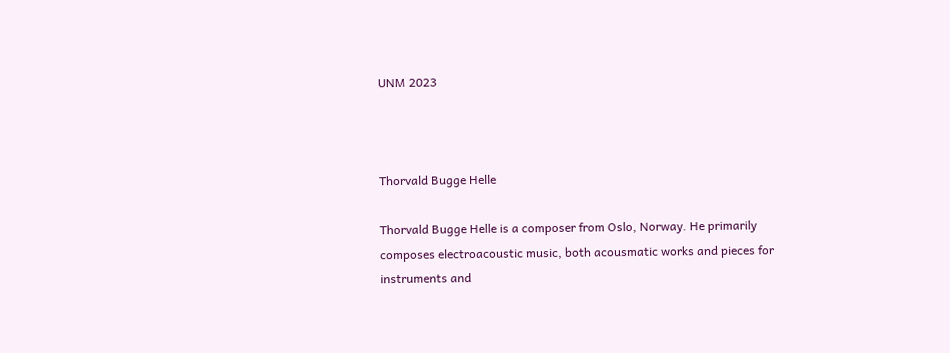UNM 2023



Thorvald Bugge Helle

Thorvald Bugge Helle is a composer from Oslo, Norway. He primarily composes electroacoustic music, both acousmatic works and pieces for instruments and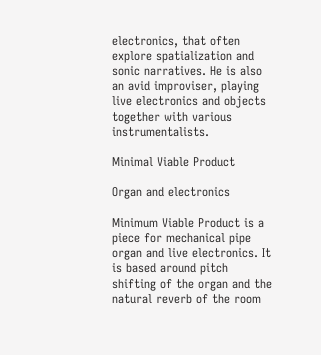electronics, that often explore spatialization and sonic narratives. He is also an avid improviser, playing live electronics and objects together with various instrumentalists.

Minimal Viable Product

Organ and electronics

Minimum Viable Product is a piece for mechanical pipe organ and live electronics. It is based around pitch shifting of the organ and the natural reverb of the room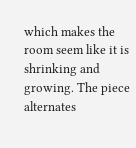which makes the room seem like it is shrinking and growing. The piece alternates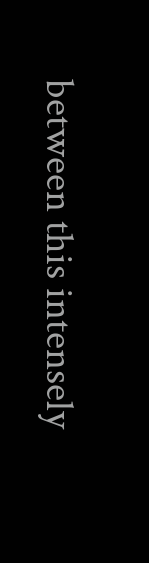between this intensely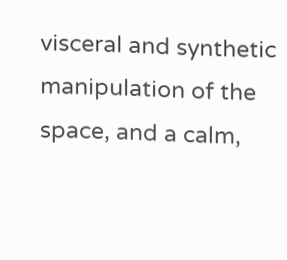visceral and synthetic manipulation of the space, and a calm,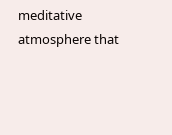meditative atmosphere that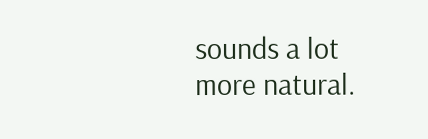sounds a lot more natural.